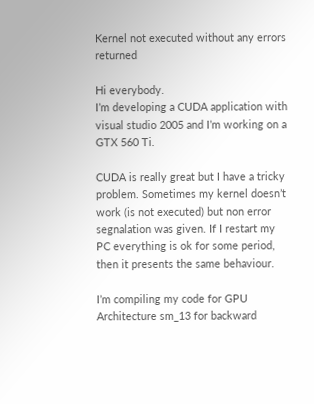Kernel not executed without any errors returned

Hi everybody.
I’m developing a CUDA application with visual studio 2005 and I’m working on a GTX 560 Ti.

CUDA is really great but I have a tricky problem. Sometimes my kernel doesn’t work (is not executed) but non error segnalation was given. If I restart my PC everything is ok for some period, then it presents the same behaviour.

I’m compiling my code for GPU Architecture sm_13 for backward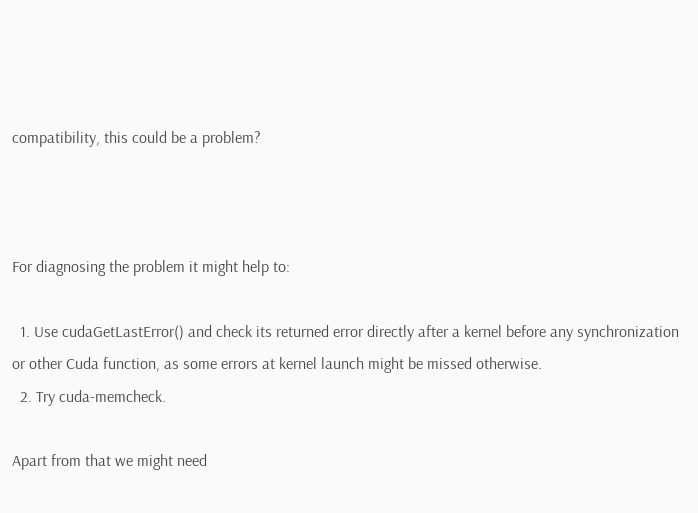compatibility, this could be a problem?



For diagnosing the problem it might help to:

  1. Use cudaGetLastError() and check its returned error directly after a kernel before any synchronization or other Cuda function, as some errors at kernel launch might be missed otherwise.
  2. Try cuda-memcheck.

Apart from that we might need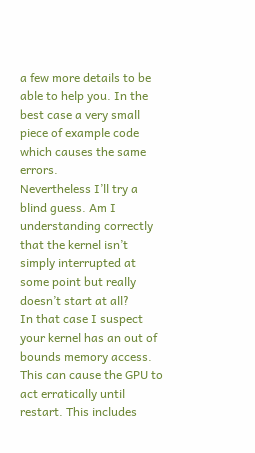a few more details to be able to help you. In the best case a very small piece of example code which causes the same errors.
Nevertheless I’ll try a blind guess. Am I understanding correctly that the kernel isn’t simply interrupted at some point but really doesn’t start at all?
In that case I suspect your kernel has an out of bounds memory access. This can cause the GPU to act erratically until restart. This includes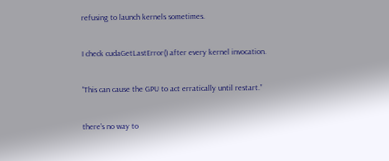refusing to launch kernels sometimes.

I check cudaGetLastError() after every kernel invocation.

“This can cause the GPU to act erratically until restart.”

there’s no way to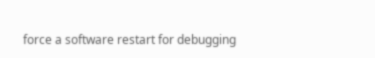force a software restart for debugging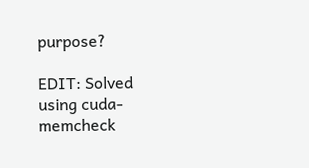purpose?

EDIT: Solved using cuda-memcheck